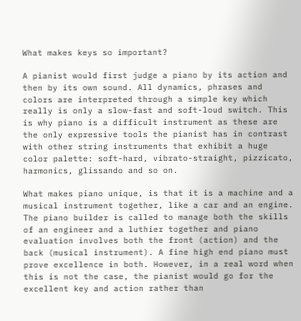What makes keys so important?

A pianist would first judge a piano by its action and then by its own sound. All dynamics, phrases and colors are interpreted through a simple key which really is only a slow-fast and soft-loud switch. This is why piano is a difficult instrument as these are the only expressive tools the pianist has in contrast with other string instruments that exhibit a huge color palette: soft-hard, vibrato-straight, pizzicato, harmonics, glissando and so on.

What makes piano unique, is that it is a machine and a musical instrument together, like a car and an engine. The piano builder is called to manage both the skills of an engineer and a luthier together and piano evaluation involves both the front (action) and the back (musical instrument). A fine high end piano must prove excellence in both. However, in a real word when this is not the case, the pianist would go for the excellent key and action rather than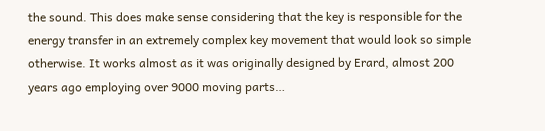the sound. This does make sense considering that the key is responsible for the energy transfer in an extremely complex key movement that would look so simple otherwise. It works almost as it was originally designed by Erard, almost 200 years ago employing over 9000 moving parts…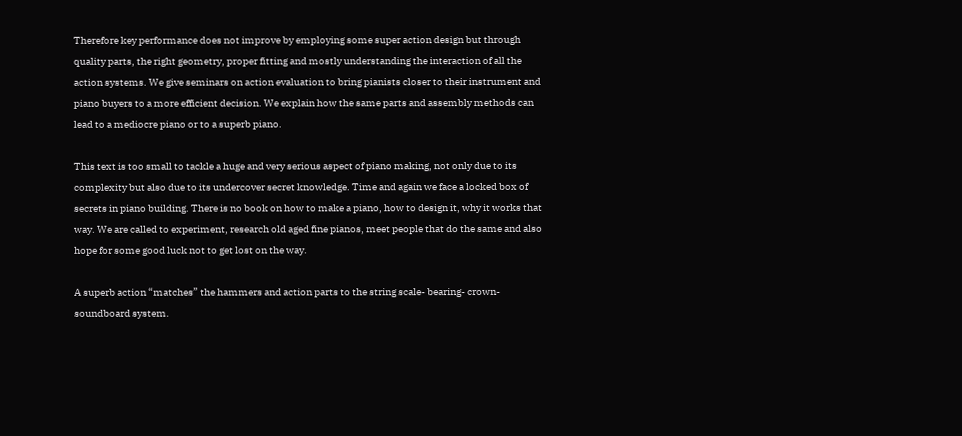Therefore key performance does not improve by employing some super action design but through quality parts, the right geometry, proper fitting and mostly understanding the interaction of all the action systems. We give seminars on action evaluation to bring pianists closer to their instrument and piano buyers to a more efficient decision. We explain how the same parts and assembly methods can lead to a mediocre piano or to a superb piano.

This text is too small to tackle a huge and very serious aspect of piano making, not only due to its complexity but also due to its undercover secret knowledge. Time and again we face a locked box of secrets in piano building. There is no book on how to make a piano, how to design it, why it works that way. We are called to experiment, research old aged fine pianos, meet people that do the same and also hope for some good luck not to get lost on the way.

A superb action “matches” the hammers and action parts to the string scale- bearing- crown- soundboard system.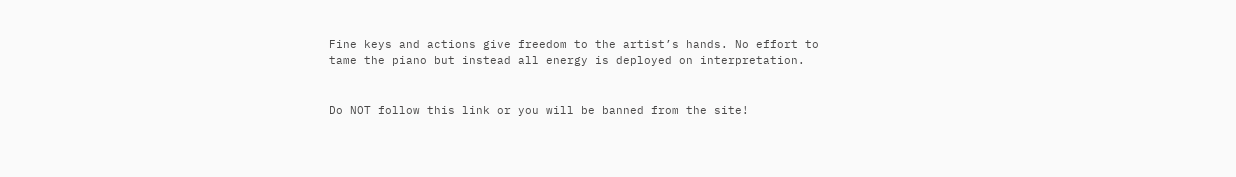Fine keys and actions give freedom to the artist’s hands. No effort to tame the piano but instead all energy is deployed on interpretation.


Do NOT follow this link or you will be banned from the site!